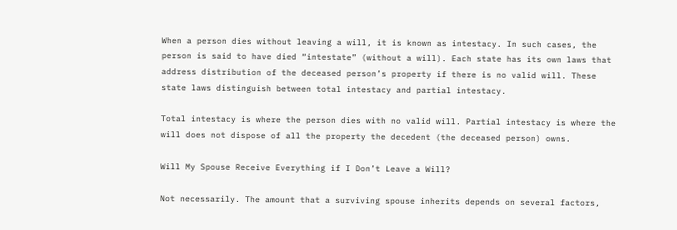When a person dies without leaving a will, it is known as intestacy. In such cases, the person is said to have died “intestate” (without a will). Each state has its own laws that address distribution of the deceased person’s property if there is no valid will. These state laws distinguish between total intestacy and partial intestacy.

Total intestacy is where the person dies with no valid will. Partial intestacy is where the will does not dispose of all the property the decedent (the deceased person) owns.

Will My Spouse Receive Everything if I Don’t Leave a Will?

Not necessarily. The amount that a surviving spouse inherits depends on several factors,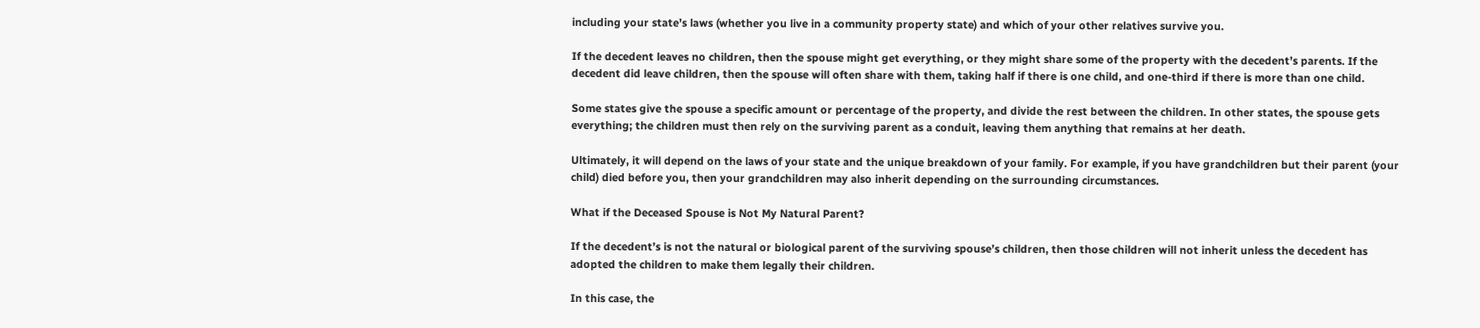including your state’s laws (whether you live in a community property state) and which of your other relatives survive you.

If the decedent leaves no children, then the spouse might get everything, or they might share some of the property with the decedent’s parents. If the decedent did leave children, then the spouse will often share with them, taking half if there is one child, and one-third if there is more than one child.

Some states give the spouse a specific amount or percentage of the property, and divide the rest between the children. In other states, the spouse gets everything; the children must then rely on the surviving parent as a conduit, leaving them anything that remains at her death.

Ultimately, it will depend on the laws of your state and the unique breakdown of your family. For example, if you have grandchildren but their parent (your child) died before you, then your grandchildren may also inherit depending on the surrounding circumstances.

What if the Deceased Spouse is Not My Natural Parent?

If the decedent’s is not the natural or biological parent of the surviving spouse’s children, then those children will not inherit unless the decedent has adopted the children to make them legally their children.

In this case, the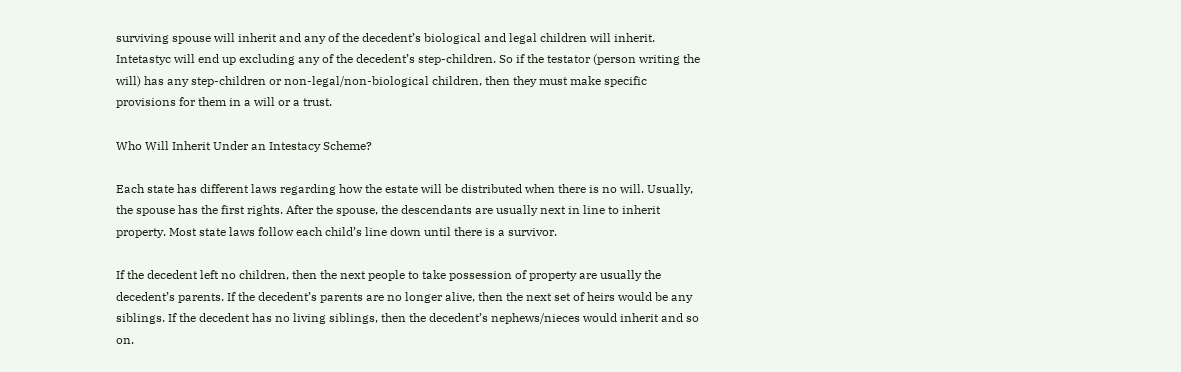surviving spouse will inherit and any of the decedent’s biological and legal children will inherit. Intetastyc will end up excluding any of the decedent’s step-children. So if the testator (person writing the will) has any step-children or non-legal/non-biological children, then they must make specific provisions for them in a will or a trust.

Who Will Inherit Under an Intestacy Scheme?

Each state has different laws regarding how the estate will be distributed when there is no will. Usually, the spouse has the first rights. After the spouse, the descendants are usually next in line to inherit property. Most state laws follow each child’s line down until there is a survivor.

If the decedent left no children, then the next people to take possession of property are usually the decedent’s parents. If the decedent’s parents are no longer alive, then the next set of heirs would be any siblings. If the decedent has no living siblings, then the decedent’s nephews/nieces would inherit and so on.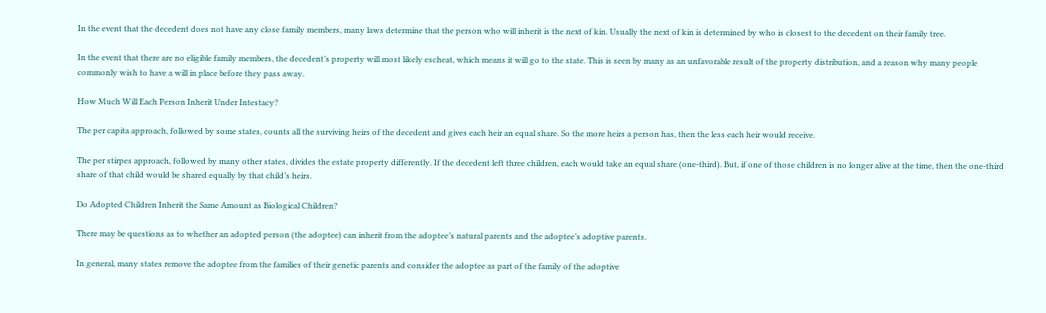In the event that the decedent does not have any close family members, many laws determine that the person who will inherit is the next of kin. Usually the next of kin is determined by who is closest to the decedent on their family tree.

In the event that there are no eligible family members, the decedent’s property will most likely escheat, which means it will go to the state. This is seen by many as an unfavorable result of the property distribution, and a reason why many people commonly wish to have a will in place before they pass away.

How Much Will Each Person Inherit Under Intestacy?

The per capita approach, followed by some states, counts all the surviving heirs of the decedent and gives each heir an equal share. So the more heirs a person has, then the less each heir would receive.

The per stirpes approach, followed by many other states, divides the estate property differently. If the decedent left three children, each would take an equal share (one-third). But, if one of those children is no longer alive at the time, then the one-third share of that child would be shared equally by that child’s heirs.

Do Adopted Children Inherit the Same Amount as Biological Children?

There may be questions as to whether an adopted person (the adoptee) can inherit from the adoptee’s natural parents and the adoptee’s adoptive parents.

In general, many states remove the adoptee from the families of their genetic parents and consider the adoptee as part of the family of the adoptive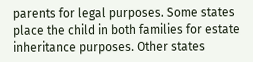parents for legal purposes. Some states place the child in both families for estate inheritance purposes. Other states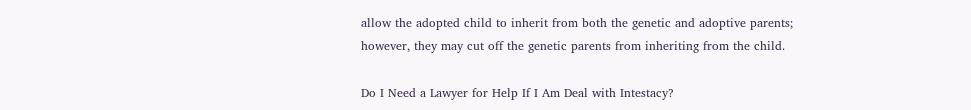allow the adopted child to inherit from both the genetic and adoptive parents; however, they may cut off the genetic parents from inheriting from the child.

Do I Need a Lawyer for Help If I Am Deal with Intestacy?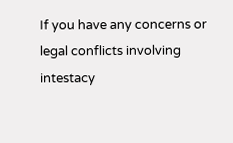If you have any concerns or legal conflicts involving intestacy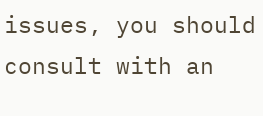issues, you should consult with an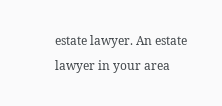estate lawyer. An estate lawyer in your area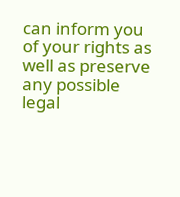can inform you of your rights as well as preserve any possible legal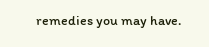remedies you may have.